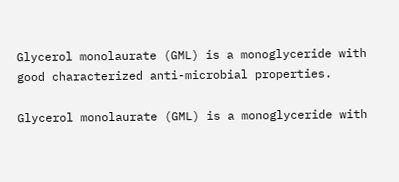Glycerol monolaurate (GML) is a monoglyceride with good characterized anti-microbial properties.

Glycerol monolaurate (GML) is a monoglyceride with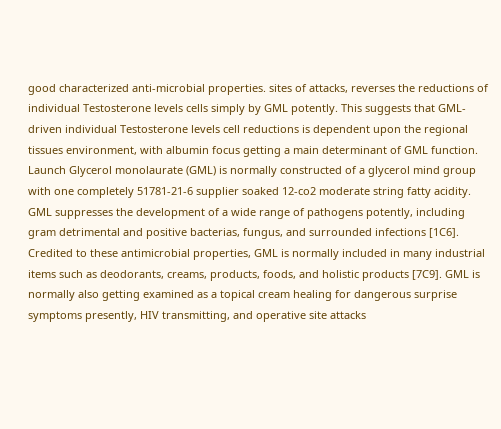good characterized anti-microbial properties. sites of attacks, reverses the reductions of individual Testosterone levels cells simply by GML potently. This suggests that GML-driven individual Testosterone levels cell reductions is dependent upon the regional tissues environment, with albumin focus getting a main determinant of GML function. Launch Glycerol monolaurate (GML) is normally constructed of a glycerol mind group with one completely 51781-21-6 supplier soaked 12-co2 moderate string fatty acidity. GML suppresses the development of a wide range of pathogens potently, including gram detrimental and positive bacterias, fungus, and surrounded infections [1C6]. Credited to these antimicrobial properties, GML is normally included in many industrial items such as deodorants, creams, products, foods, and holistic products [7C9]. GML is normally also getting examined as a topical cream healing for dangerous surprise symptoms presently, HIV transmitting, and operative site attacks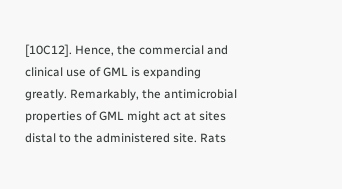[10C12]. Hence, the commercial and clinical use of GML is expanding greatly. Remarkably, the antimicrobial properties of GML might act at sites distal to the administered site. Rats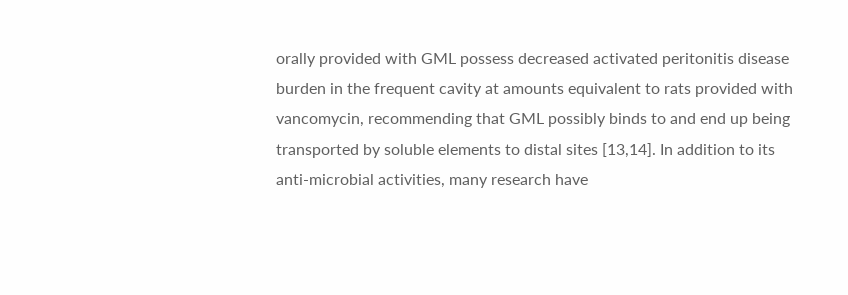orally provided with GML possess decreased activated peritonitis disease burden in the frequent cavity at amounts equivalent to rats provided with vancomycin, recommending that GML possibly binds to and end up being transported by soluble elements to distal sites [13,14]. In addition to its anti-microbial activities, many research have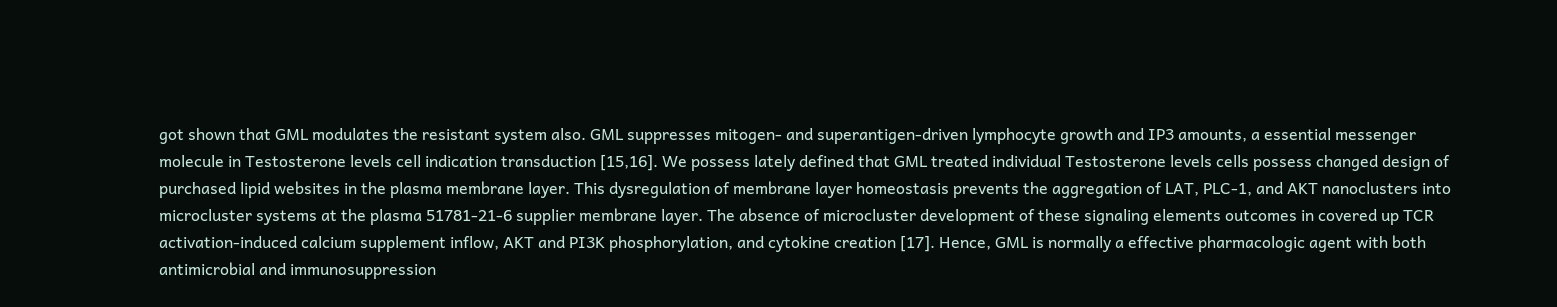got shown that GML modulates the resistant system also. GML suppresses mitogen- and superantigen-driven lymphocyte growth and IP3 amounts, a essential messenger molecule in Testosterone levels cell indication transduction [15,16]. We possess lately defined that GML treated individual Testosterone levels cells possess changed design of purchased lipid websites in the plasma membrane layer. This dysregulation of membrane layer homeostasis prevents the aggregation of LAT, PLC-1, and AKT nanoclusters into microcluster systems at the plasma 51781-21-6 supplier membrane layer. The absence of microcluster development of these signaling elements outcomes in covered up TCR activation-induced calcium supplement inflow, AKT and PI3K phosphorylation, and cytokine creation [17]. Hence, GML is normally a effective pharmacologic agent with both antimicrobial and immunosuppression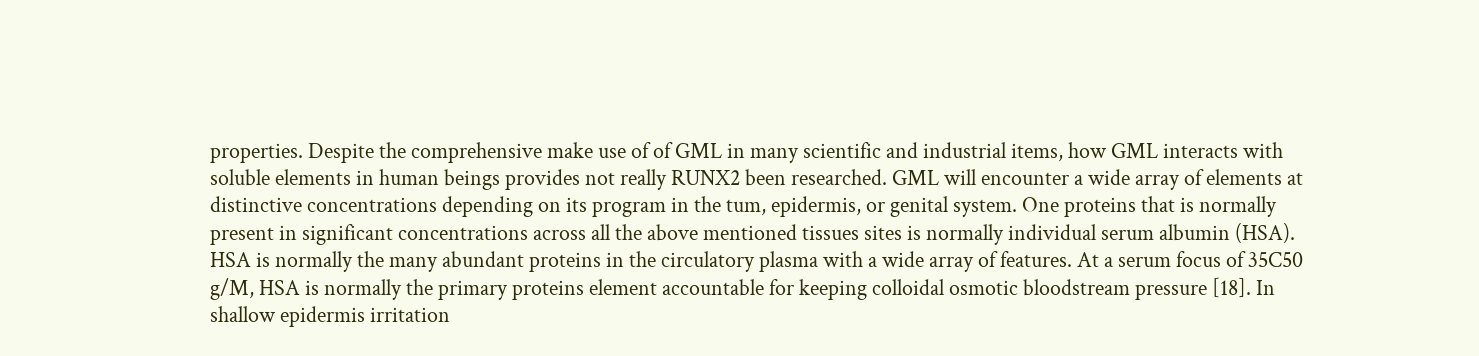properties. Despite the comprehensive make use of of GML in many scientific and industrial items, how GML interacts with soluble elements in human beings provides not really RUNX2 been researched. GML will encounter a wide array of elements at distinctive concentrations depending on its program in the tum, epidermis, or genital system. One proteins that is normally present in significant concentrations across all the above mentioned tissues sites is normally individual serum albumin (HSA). HSA is normally the many abundant proteins in the circulatory plasma with a wide array of features. At a serum focus of 35C50 g/M, HSA is normally the primary proteins element accountable for keeping colloidal osmotic bloodstream pressure [18]. In shallow epidermis irritation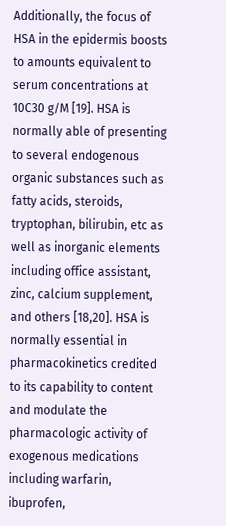Additionally, the focus of HSA in the epidermis boosts to amounts equivalent to serum concentrations at 10C30 g/M [19]. HSA is normally able of presenting to several endogenous organic substances such as fatty acids, steroids, tryptophan, bilirubin, etc as well as inorganic elements including office assistant, zinc, calcium supplement, and others [18,20]. HSA is normally essential in pharmacokinetics credited to its capability to content and modulate the pharmacologic activity of exogenous medications including warfarin, ibuprofen,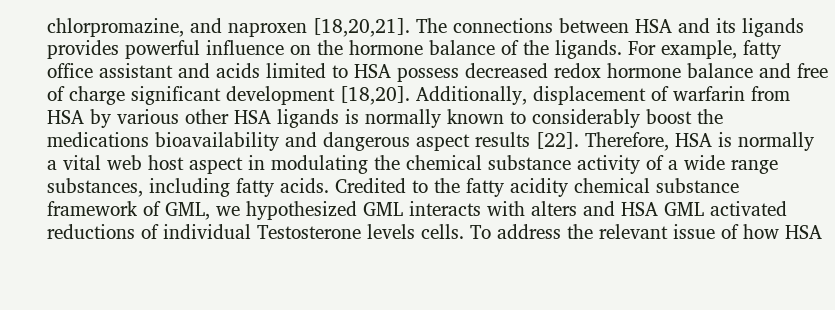chlorpromazine, and naproxen [18,20,21]. The connections between HSA and its ligands provides powerful influence on the hormone balance of the ligands. For example, fatty office assistant and acids limited to HSA possess decreased redox hormone balance and free of charge significant development [18,20]. Additionally, displacement of warfarin from HSA by various other HSA ligands is normally known to considerably boost the medications bioavailability and dangerous aspect results [22]. Therefore, HSA is normally a vital web host aspect in modulating the chemical substance activity of a wide range substances, including fatty acids. Credited to the fatty acidity chemical substance framework of GML, we hypothesized GML interacts with alters and HSA GML activated reductions of individual Testosterone levels cells. To address the relevant issue of how HSA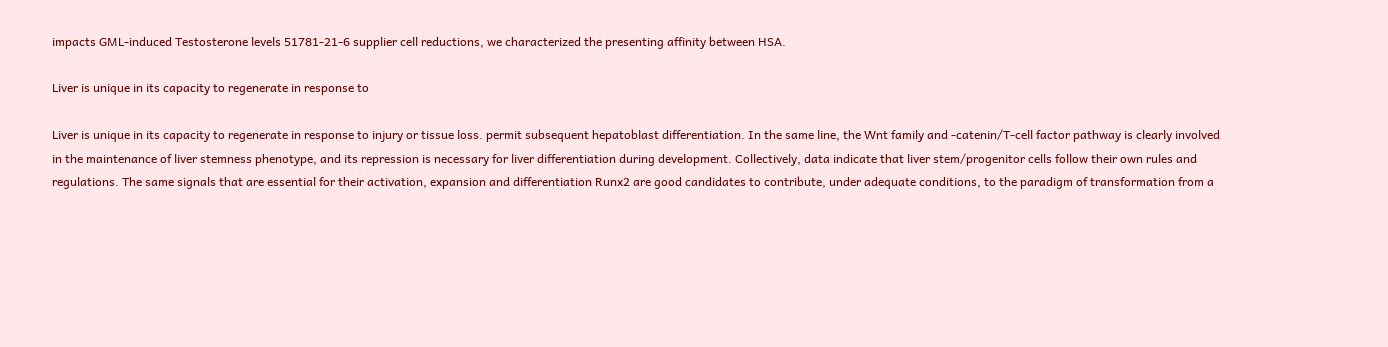impacts GML-induced Testosterone levels 51781-21-6 supplier cell reductions, we characterized the presenting affinity between HSA.

Liver is unique in its capacity to regenerate in response to

Liver is unique in its capacity to regenerate in response to injury or tissue loss. permit subsequent hepatoblast differentiation. In the same line, the Wnt family and -catenin/T-cell factor pathway is clearly involved in the maintenance of liver stemness phenotype, and its repression is necessary for liver differentiation during development. Collectively, data indicate that liver stem/progenitor cells follow their own rules and regulations. The same signals that are essential for their activation, expansion and differentiation Runx2 are good candidates to contribute, under adequate conditions, to the paradigm of transformation from a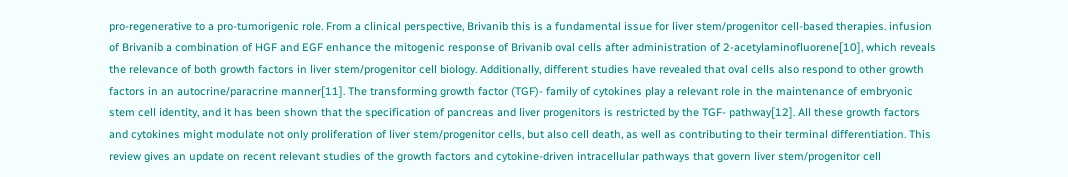pro-regenerative to a pro-tumorigenic role. From a clinical perspective, Brivanib this is a fundamental issue for liver stem/progenitor cell-based therapies. infusion of Brivanib a combination of HGF and EGF enhance the mitogenic response of Brivanib oval cells after administration of 2-acetylaminofluorene[10], which reveals the relevance of both growth factors in liver stem/progenitor cell biology. Additionally, different studies have revealed that oval cells also respond to other growth factors in an autocrine/paracrine manner[11]. The transforming growth factor (TGF)- family of cytokines play a relevant role in the maintenance of embryonic stem cell identity, and it has been shown that the specification of pancreas and liver progenitors is restricted by the TGF- pathway[12]. All these growth factors and cytokines might modulate not only proliferation of liver stem/progenitor cells, but also cell death, as well as contributing to their terminal differentiation. This review gives an update on recent relevant studies of the growth factors and cytokine-driven intracellular pathways that govern liver stem/progenitor cell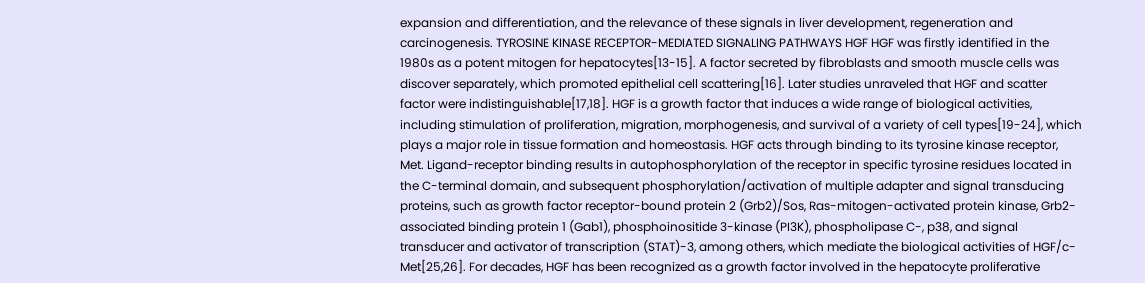expansion and differentiation, and the relevance of these signals in liver development, regeneration and carcinogenesis. TYROSINE KINASE RECEPTOR-MEDIATED SIGNALING PATHWAYS HGF HGF was firstly identified in the 1980s as a potent mitogen for hepatocytes[13-15]. A factor secreted by fibroblasts and smooth muscle cells was discover separately, which promoted epithelial cell scattering[16]. Later studies unraveled that HGF and scatter factor were indistinguishable[17,18]. HGF is a growth factor that induces a wide range of biological activities, including stimulation of proliferation, migration, morphogenesis, and survival of a variety of cell types[19-24], which plays a major role in tissue formation and homeostasis. HGF acts through binding to its tyrosine kinase receptor, Met. Ligand-receptor binding results in autophosphorylation of the receptor in specific tyrosine residues located in the C-terminal domain, and subsequent phosphorylation/activation of multiple adapter and signal transducing proteins, such as growth factor receptor-bound protein 2 (Grb2)/Sos, Ras-mitogen-activated protein kinase, Grb2-associated binding protein 1 (Gab1), phosphoinositide 3-kinase (PI3K), phospholipase C-, p38, and signal transducer and activator of transcription (STAT)-3, among others, which mediate the biological activities of HGF/c-Met[25,26]. For decades, HGF has been recognized as a growth factor involved in the hepatocyte proliferative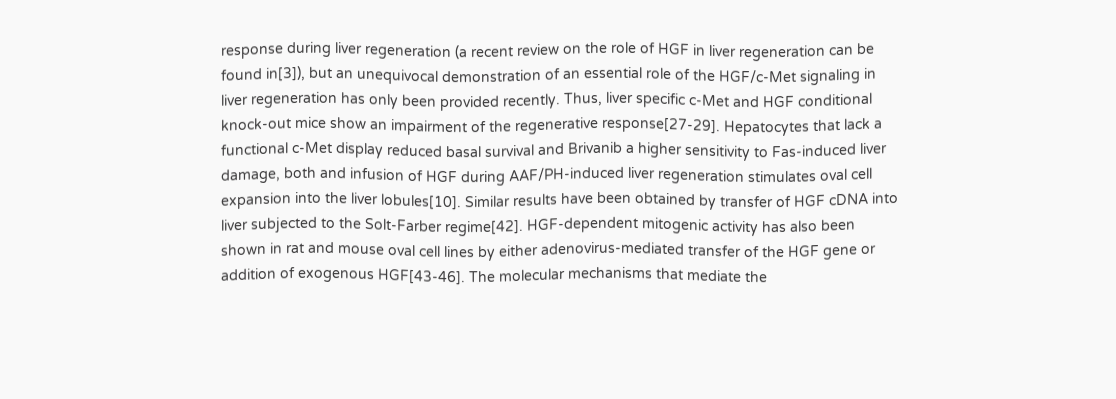response during liver regeneration (a recent review on the role of HGF in liver regeneration can be found in[3]), but an unequivocal demonstration of an essential role of the HGF/c-Met signaling in liver regeneration has only been provided recently. Thus, liver specific c-Met and HGF conditional knock-out mice show an impairment of the regenerative response[27-29]. Hepatocytes that lack a functional c-Met display reduced basal survival and Brivanib a higher sensitivity to Fas-induced liver damage, both and infusion of HGF during AAF/PH-induced liver regeneration stimulates oval cell expansion into the liver lobules[10]. Similar results have been obtained by transfer of HGF cDNA into liver subjected to the Solt-Farber regime[42]. HGF-dependent mitogenic activity has also been shown in rat and mouse oval cell lines by either adenovirus-mediated transfer of the HGF gene or addition of exogenous HGF[43-46]. The molecular mechanisms that mediate the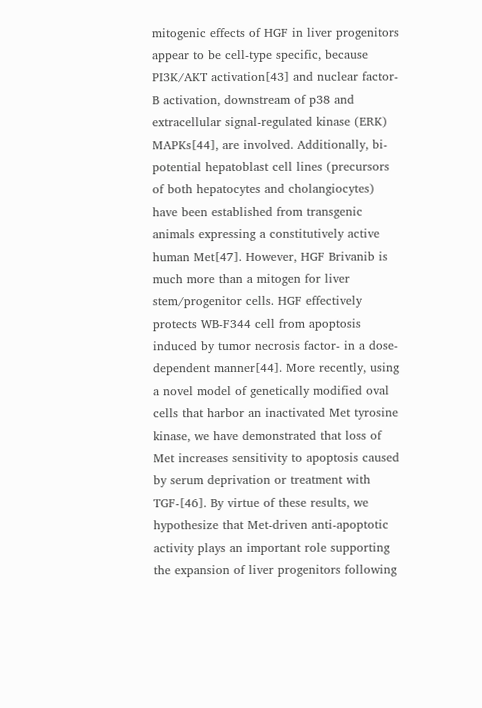mitogenic effects of HGF in liver progenitors appear to be cell-type specific, because PI3K/AKT activation[43] and nuclear factor-B activation, downstream of p38 and extracellular signal-regulated kinase (ERK) MAPKs[44], are involved. Additionally, bi-potential hepatoblast cell lines (precursors of both hepatocytes and cholangiocytes) have been established from transgenic animals expressing a constitutively active human Met[47]. However, HGF Brivanib is much more than a mitogen for liver stem/progenitor cells. HGF effectively protects WB-F344 cell from apoptosis induced by tumor necrosis factor- in a dose-dependent manner[44]. More recently, using a novel model of genetically modified oval cells that harbor an inactivated Met tyrosine kinase, we have demonstrated that loss of Met increases sensitivity to apoptosis caused by serum deprivation or treatment with TGF-[46]. By virtue of these results, we hypothesize that Met-driven anti-apoptotic activity plays an important role supporting the expansion of liver progenitors following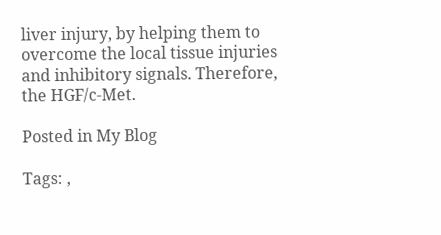liver injury, by helping them to overcome the local tissue injuries and inhibitory signals. Therefore, the HGF/c-Met.

Posted in My Blog

Tags: ,